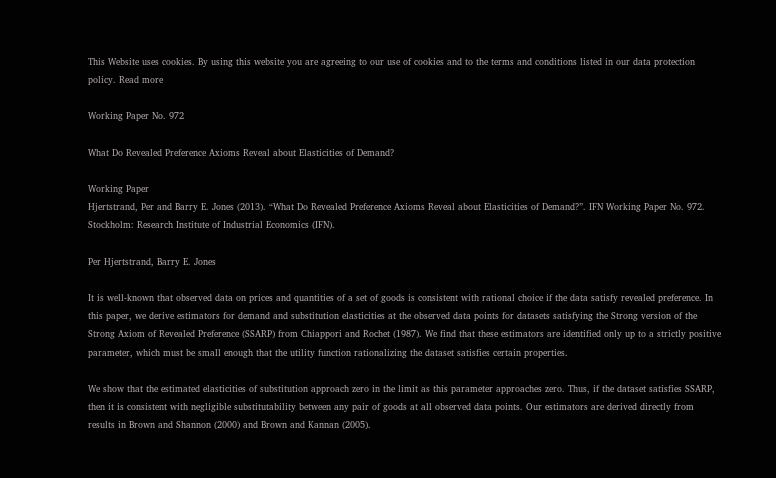This Website uses cookies. By using this website you are agreeing to our use of cookies and to the terms and conditions listed in our data protection policy. Read more

Working Paper No. 972

What Do Revealed Preference Axioms Reveal about Elasticities of Demand?

Working Paper
Hjertstrand, Per and Barry E. Jones (2013). “What Do Revealed Preference Axioms Reveal about Elasticities of Demand?”. IFN Working Paper No. 972. Stockholm: Research Institute of Industrial Economics (IFN).

Per Hjertstrand, Barry E. Jones

It is well-known that observed data on prices and quantities of a set of goods is consistent with rational choice if the data satisfy revealed preference. In this paper, we derive estimators for demand and substitution elasticities at the observed data points for datasets satisfying the Strong version of the Strong Axiom of Revealed Preference (SSARP) from Chiappori and Rochet (1987). We find that these estimators are identified only up to a strictly positive parameter, which must be small enough that the utility function rationalizing the dataset satisfies certain properties.

We show that the estimated elasticities of substitution approach zero in the limit as this parameter approaches zero. Thus, if the dataset satisfies SSARP, then it is consistent with negligible substitutability between any pair of goods at all observed data points. Our estimators are derived directly from results in Brown and Shannon (2000) and Brown and Kannan (2005).